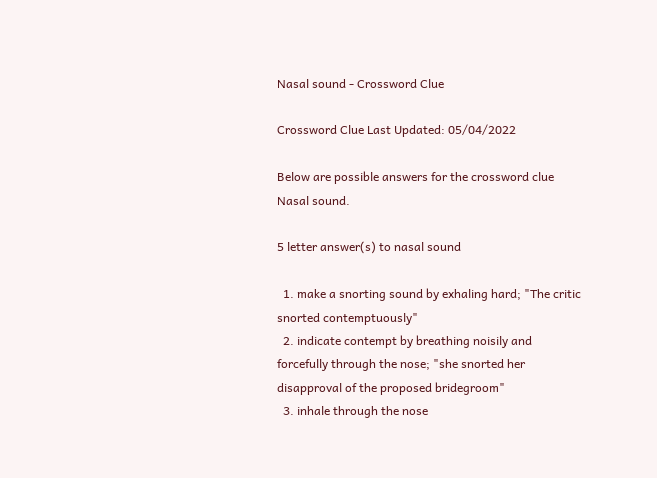Nasal sound - Crossword Clue

Crossword Clue Last Updated: 05/04/2022

Below are possible answers for the crossword clue Nasal sound.

5 letter answer(s) to nasal sound

  1. make a snorting sound by exhaling hard; "The critic snorted contemptuously"
  2. indicate contempt by breathing noisily and forcefully through the nose; "she snorted her disapproval of the proposed bridegroom"
  3. inhale through the nose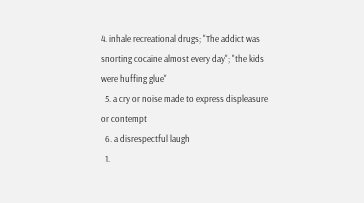4. inhale recreational drugs; "The addict was snorting cocaine almost every day"; "the kids were huffing glue"
  5. a cry or noise made to express displeasure or contempt
  6. a disrespectful laugh
  1.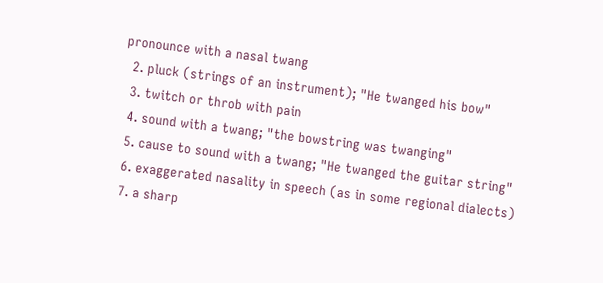pronounce with a nasal twang
  2. pluck (strings of an instrument); "He twanged his bow"
  3. twitch or throb with pain
  4. sound with a twang; "the bowstring was twanging"
  5. cause to sound with a twang; "He twanged the guitar string"
  6. exaggerated nasality in speech (as in some regional dialects)
  7. a sharp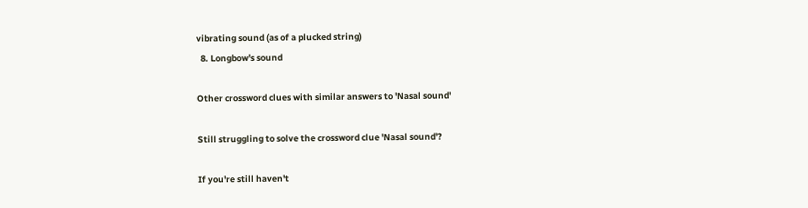vibrating sound (as of a plucked string)
  8. Longbow's sound

Other crossword clues with similar answers to 'Nasal sound'

Still struggling to solve the crossword clue 'Nasal sound'?

If you're still haven't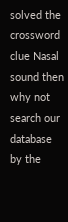solved the crossword clue Nasal sound then why not search our database by the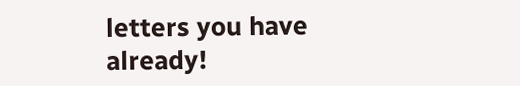letters you have already!